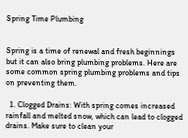Spring Time Plumbing


Spring is a time of renewal and fresh beginnings but it can also bring plumbing problems. Here are some common spring plumbing problems and tips on preventing them.

  1. Clogged Drains: With spring comes increased rainfall and melted snow, which can lead to clogged drains. Make sure to clean your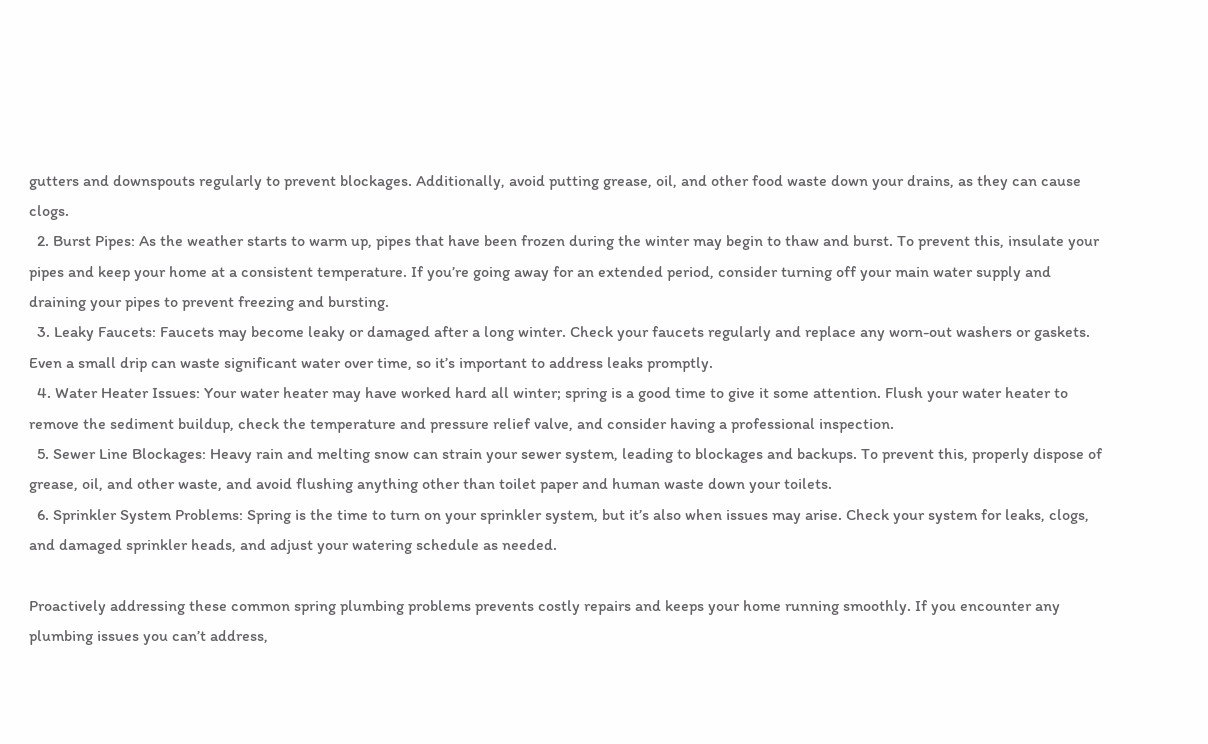gutters and downspouts regularly to prevent blockages. Additionally, avoid putting grease, oil, and other food waste down your drains, as they can cause clogs.
  2. Burst Pipes: As the weather starts to warm up, pipes that have been frozen during the winter may begin to thaw and burst. To prevent this, insulate your pipes and keep your home at a consistent temperature. If you’re going away for an extended period, consider turning off your main water supply and draining your pipes to prevent freezing and bursting.
  3. Leaky Faucets: Faucets may become leaky or damaged after a long winter. Check your faucets regularly and replace any worn-out washers or gaskets. Even a small drip can waste significant water over time, so it’s important to address leaks promptly.
  4. Water Heater Issues: Your water heater may have worked hard all winter; spring is a good time to give it some attention. Flush your water heater to remove the sediment buildup, check the temperature and pressure relief valve, and consider having a professional inspection.
  5. Sewer Line Blockages: Heavy rain and melting snow can strain your sewer system, leading to blockages and backups. To prevent this, properly dispose of grease, oil, and other waste, and avoid flushing anything other than toilet paper and human waste down your toilets.
  6. Sprinkler System Problems: Spring is the time to turn on your sprinkler system, but it’s also when issues may arise. Check your system for leaks, clogs, and damaged sprinkler heads, and adjust your watering schedule as needed.

Proactively addressing these common spring plumbing problems prevents costly repairs and keeps your home running smoothly. If you encounter any plumbing issues you can’t address,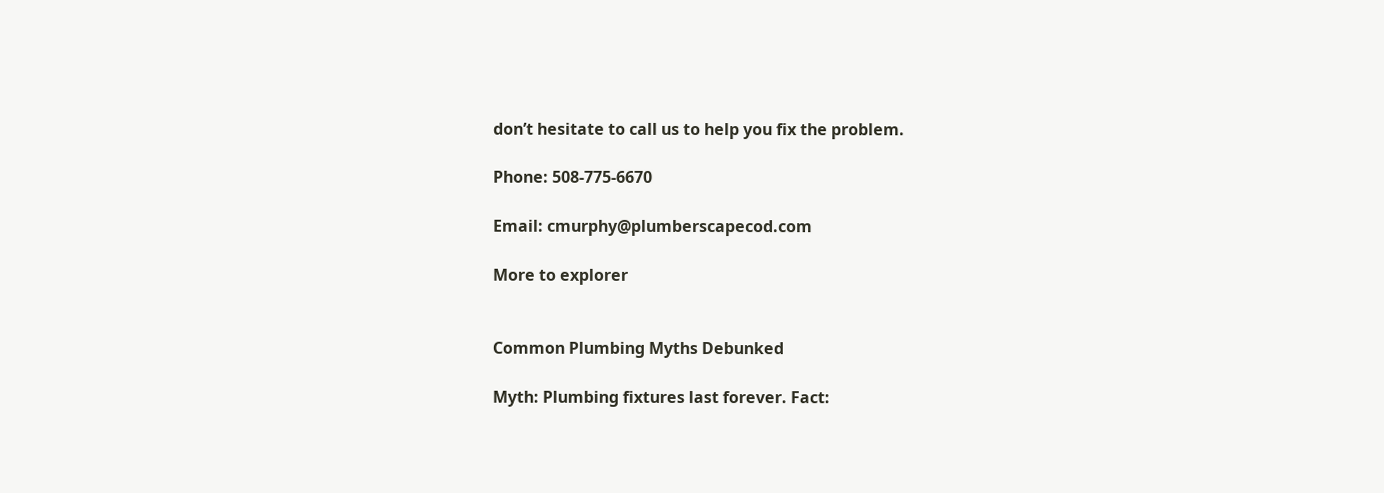don’t hesitate to call us to help you fix the problem.

Phone: 508-775-6670

Email: cmurphy@plumberscapecod.com

More to explorer


Common Plumbing Myths Debunked

Myth: Plumbing fixtures last forever. Fact: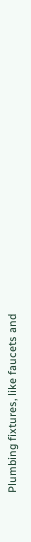Plumbing fixtures, like faucets and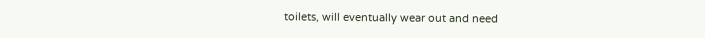toilets, will eventually wear out and need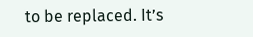to be replaced. It’s